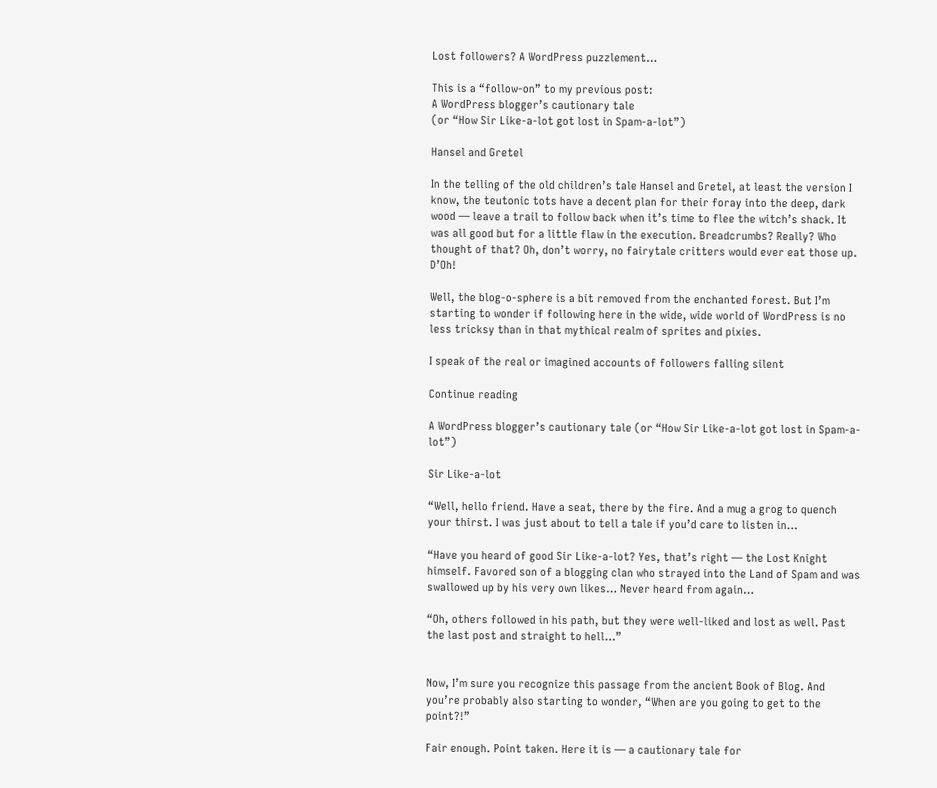Lost followers? A WordPress puzzlement…

This is a “follow-on” to my previous post:
A WordPress blogger’s cautionary tale
(or “How Sir Like-a-lot got lost in Spam-a-lot”)

Hansel and Gretel

In the telling of the old children’s tale Hansel and Gretel, at least the version I know, the teutonic tots have a decent plan for their foray into the deep, dark wood — leave a trail to follow back when it’s time to flee the witch’s shack. It was all good but for a little flaw in the execution. Breadcrumbs? Really? Who thought of that? Oh, don’t worry, no fairytale critters would ever eat those up. D’Oh!

Well, the blog-o-sphere is a bit removed from the enchanted forest. But I’m starting to wonder if following here in the wide, wide world of WordPress is no less tricksy than in that mythical realm of sprites and pixies.

I speak of the real or imagined accounts of followers falling silent

Continue reading

A WordPress blogger’s cautionary tale (or “How Sir Like-a-lot got lost in Spam-a-lot”)

Sir Like-a-lot

“Well, hello friend. Have a seat, there by the fire. And a mug a grog to quench your thirst. I was just about to tell a tale if you’d care to listen in…

“Have you heard of good Sir Like-a-lot? Yes, that’s right — the Lost Knight himself. Favored son of a blogging clan who strayed into the Land of Spam and was swallowed up by his very own likes… Never heard from again…

“Oh, others followed in his path, but they were well-liked and lost as well. Past the last post and straight to hell…”


Now, I’m sure you recognize this passage from the ancient Book of Blog. And you’re probably also starting to wonder, “When are you going to get to the point?!”

Fair enough. Point taken. Here it is — a cautionary tale for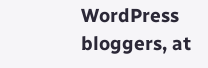WordPress bloggers, at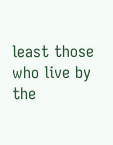least those who live by the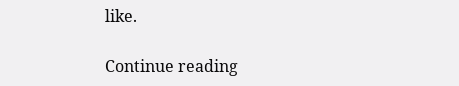like.

Continue reading